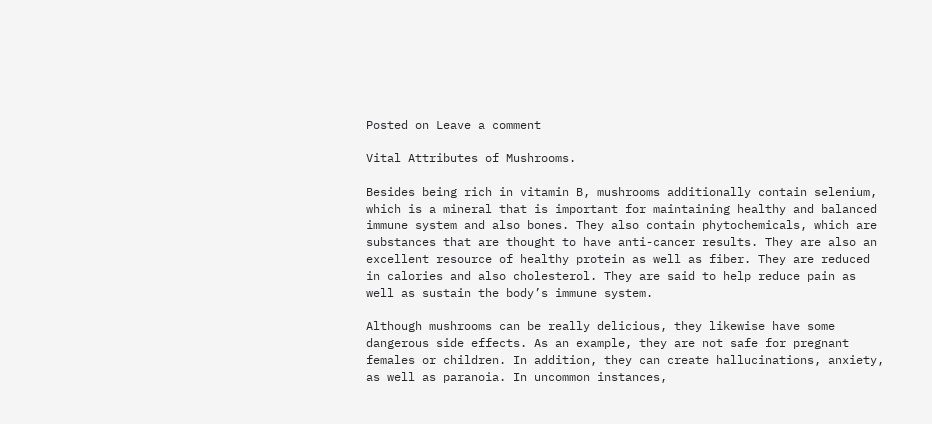Posted on Leave a comment

Vital Attributes of Mushrooms.

Besides being rich in vitamin B, mushrooms additionally contain selenium, which is a mineral that is important for maintaining healthy and balanced immune system and also bones. They also contain phytochemicals, which are substances that are thought to have anti-cancer results. They are also an excellent resource of healthy protein as well as fiber. They are reduced in calories and also cholesterol. They are said to help reduce pain as well as sustain the body’s immune system.

Although mushrooms can be really delicious, they likewise have some dangerous side effects. As an example, they are not safe for pregnant females or children. In addition, they can create hallucinations, anxiety, as well as paranoia. In uncommon instances,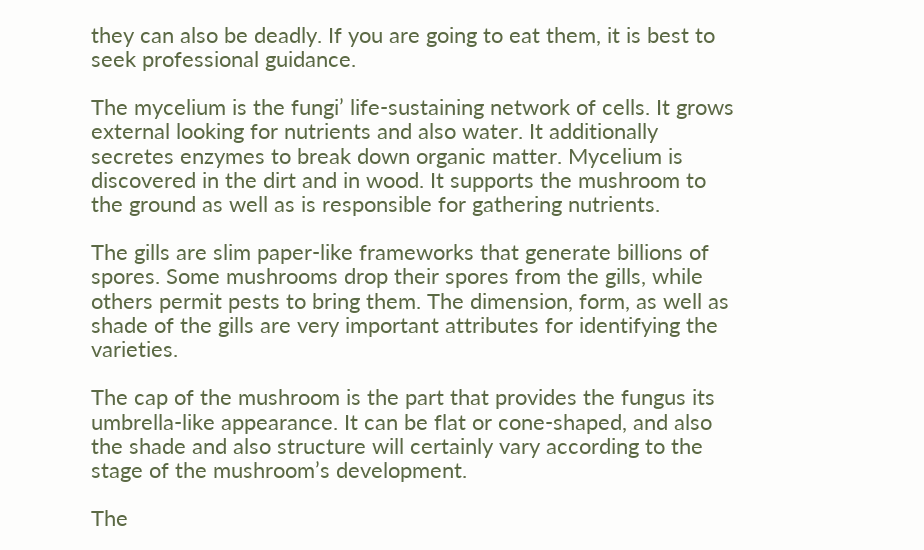they can also be deadly. If you are going to eat them, it is best to seek professional guidance.

The mycelium is the fungi’ life-sustaining network of cells. It grows external looking for nutrients and also water. It additionally secretes enzymes to break down organic matter. Mycelium is discovered in the dirt and in wood. It supports the mushroom to the ground as well as is responsible for gathering nutrients.

The gills are slim paper-like frameworks that generate billions of spores. Some mushrooms drop their spores from the gills, while others permit pests to bring them. The dimension, form, as well as shade of the gills are very important attributes for identifying the varieties.

The cap of the mushroom is the part that provides the fungus its umbrella-like appearance. It can be flat or cone-shaped, and also the shade and also structure will certainly vary according to the stage of the mushroom’s development.

The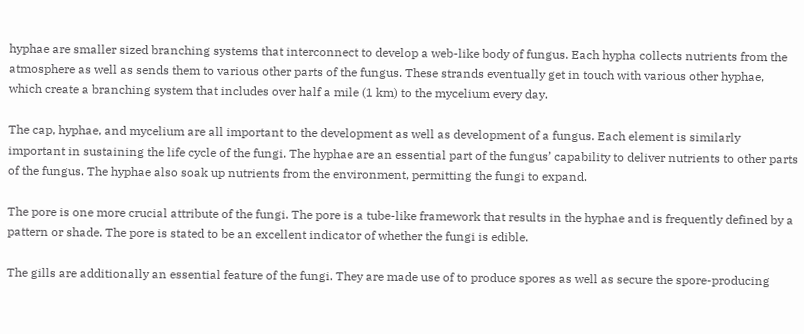hyphae are smaller sized branching systems that interconnect to develop a web-like body of fungus. Each hypha collects nutrients from the atmosphere as well as sends them to various other parts of the fungus. These strands eventually get in touch with various other hyphae, which create a branching system that includes over half a mile (1 km) to the mycelium every day.

The cap, hyphae, and mycelium are all important to the development as well as development of a fungus. Each element is similarly important in sustaining the life cycle of the fungi. The hyphae are an essential part of the fungus’ capability to deliver nutrients to other parts of the fungus. The hyphae also soak up nutrients from the environment, permitting the fungi to expand.

The pore is one more crucial attribute of the fungi. The pore is a tube-like framework that results in the hyphae and is frequently defined by a pattern or shade. The pore is stated to be an excellent indicator of whether the fungi is edible.

The gills are additionally an essential feature of the fungi. They are made use of to produce spores as well as secure the spore-producing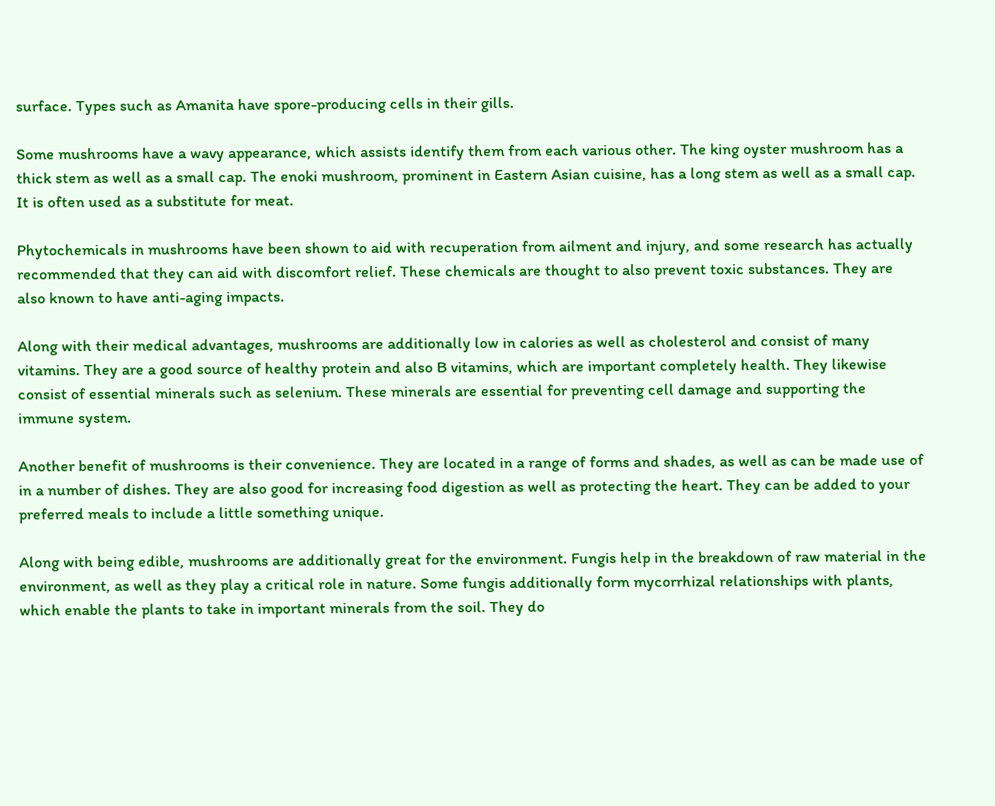surface. Types such as Amanita have spore-producing cells in their gills.

Some mushrooms have a wavy appearance, which assists identify them from each various other. The king oyster mushroom has a thick stem as well as a small cap. The enoki mushroom, prominent in Eastern Asian cuisine, has a long stem as well as a small cap. It is often used as a substitute for meat.

Phytochemicals in mushrooms have been shown to aid with recuperation from ailment and injury, and some research has actually recommended that they can aid with discomfort relief. These chemicals are thought to also prevent toxic substances. They are also known to have anti-aging impacts.

Along with their medical advantages, mushrooms are additionally low in calories as well as cholesterol and consist of many vitamins. They are a good source of healthy protein and also B vitamins, which are important completely health. They likewise consist of essential minerals such as selenium. These minerals are essential for preventing cell damage and supporting the immune system.

Another benefit of mushrooms is their convenience. They are located in a range of forms and shades, as well as can be made use of in a number of dishes. They are also good for increasing food digestion as well as protecting the heart. They can be added to your preferred meals to include a little something unique.

Along with being edible, mushrooms are additionally great for the environment. Fungis help in the breakdown of raw material in the environment, as well as they play a critical role in nature. Some fungis additionally form mycorrhizal relationships with plants, which enable the plants to take in important minerals from the soil. They do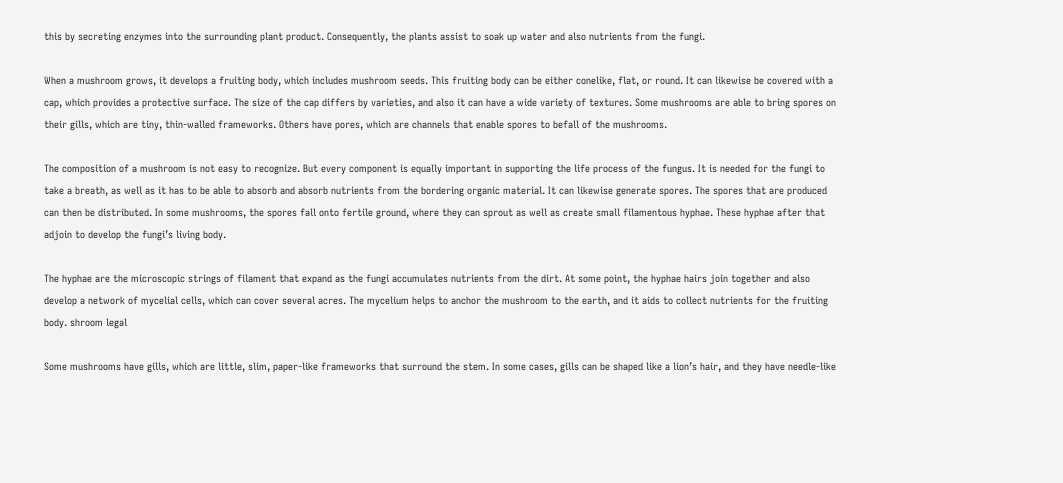this by secreting enzymes into the surrounding plant product. Consequently, the plants assist to soak up water and also nutrients from the fungi.

When a mushroom grows, it develops a fruiting body, which includes mushroom seeds. This fruiting body can be either conelike, flat, or round. It can likewise be covered with a cap, which provides a protective surface. The size of the cap differs by varieties, and also it can have a wide variety of textures. Some mushrooms are able to bring spores on their gills, which are tiny, thin-walled frameworks. Others have pores, which are channels that enable spores to befall of the mushrooms.

The composition of a mushroom is not easy to recognize. But every component is equally important in supporting the life process of the fungus. It is needed for the fungi to take a breath, as well as it has to be able to absorb and absorb nutrients from the bordering organic material. It can likewise generate spores. The spores that are produced can then be distributed. In some mushrooms, the spores fall onto fertile ground, where they can sprout as well as create small filamentous hyphae. These hyphae after that adjoin to develop the fungi’s living body.

The hyphae are the microscopic strings of filament that expand as the fungi accumulates nutrients from the dirt. At some point, the hyphae hairs join together and also develop a network of mycelial cells, which can cover several acres. The mycelium helps to anchor the mushroom to the earth, and it aids to collect nutrients for the fruiting body. shroom legal

Some mushrooms have gills, which are little, slim, paper-like frameworks that surround the stem. In some cases, gills can be shaped like a lion’s hair, and they have needle-like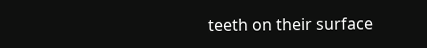teeth on their surface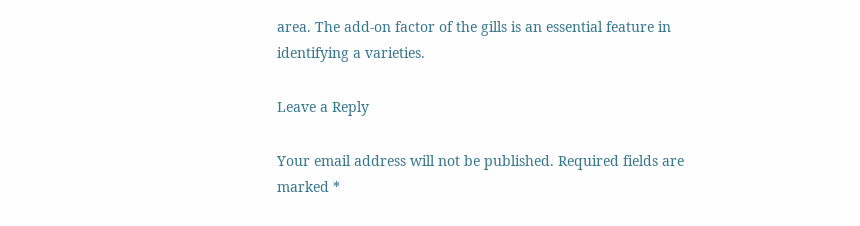area. The add-on factor of the gills is an essential feature in identifying a varieties.

Leave a Reply

Your email address will not be published. Required fields are marked *